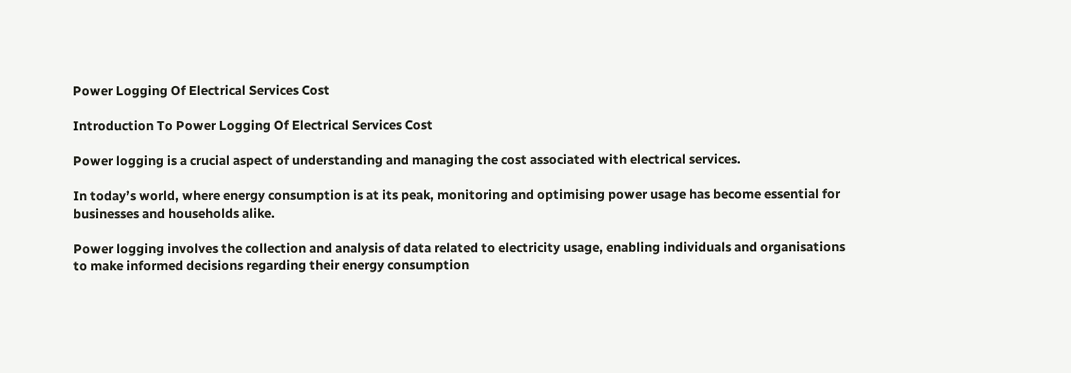Power Logging Of Electrical Services Cost

Introduction To Power Logging Of Electrical Services Cost

Power logging is a crucial aspect of understanding and managing the cost associated with electrical services.

In today’s world, where energy consumption is at its peak, monitoring and optimising power usage has become essential for businesses and households alike.

Power logging involves the collection and analysis of data related to electricity usage, enabling individuals and organisations to make informed decisions regarding their energy consumption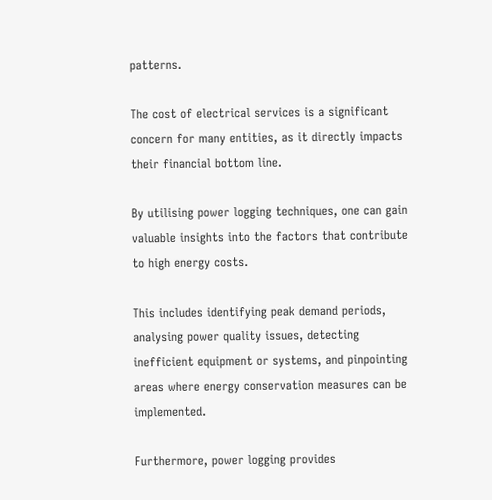patterns.

The cost of electrical services is a significant concern for many entities, as it directly impacts their financial bottom line.

By utilising power logging techniques, one can gain valuable insights into the factors that contribute to high energy costs.

This includes identifying peak demand periods, analysing power quality issues, detecting inefficient equipment or systems, and pinpointing areas where energy conservation measures can be implemented.

Furthermore, power logging provides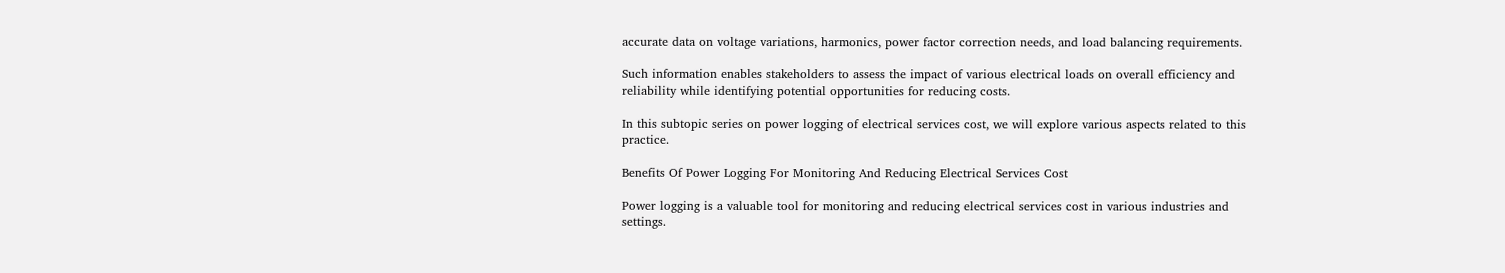accurate data on voltage variations, harmonics, power factor correction needs, and load balancing requirements.

Such information enables stakeholders to assess the impact of various electrical loads on overall efficiency and reliability while identifying potential opportunities for reducing costs.

In this subtopic series on power logging of electrical services cost, we will explore various aspects related to this practice.

Benefits Of Power Logging For Monitoring And Reducing Electrical Services Cost

Power logging is a valuable tool for monitoring and reducing electrical services cost in various industries and settings.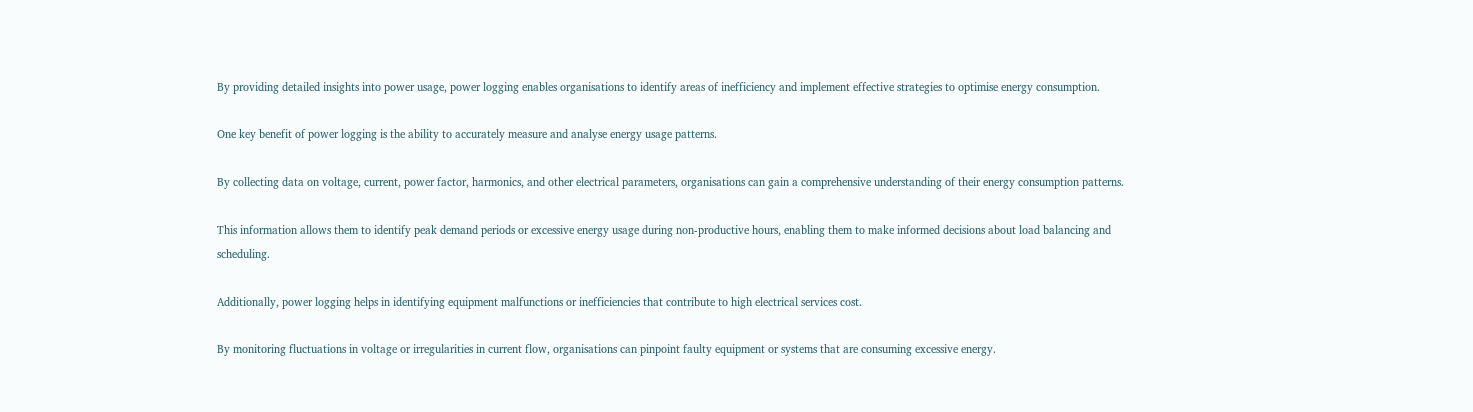By providing detailed insights into power usage, power logging enables organisations to identify areas of inefficiency and implement effective strategies to optimise energy consumption.

One key benefit of power logging is the ability to accurately measure and analyse energy usage patterns.

By collecting data on voltage, current, power factor, harmonics, and other electrical parameters, organisations can gain a comprehensive understanding of their energy consumption patterns.

This information allows them to identify peak demand periods or excessive energy usage during non-productive hours, enabling them to make informed decisions about load balancing and scheduling.

Additionally, power logging helps in identifying equipment malfunctions or inefficiencies that contribute to high electrical services cost.

By monitoring fluctuations in voltage or irregularities in current flow, organisations can pinpoint faulty equipment or systems that are consuming excessive energy.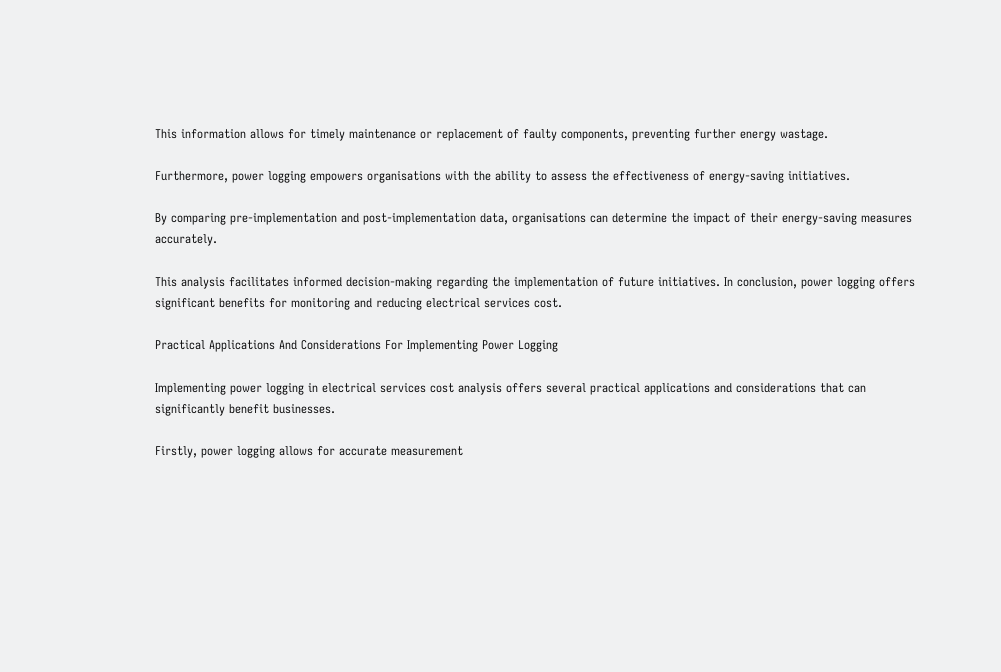This information allows for timely maintenance or replacement of faulty components, preventing further energy wastage.

Furthermore, power logging empowers organisations with the ability to assess the effectiveness of energy-saving initiatives.

By comparing pre-implementation and post-implementation data, organisations can determine the impact of their energy-saving measures accurately.

This analysis facilitates informed decision-making regarding the implementation of future initiatives. In conclusion, power logging offers significant benefits for monitoring and reducing electrical services cost.

Practical Applications And Considerations For Implementing Power Logging

Implementing power logging in electrical services cost analysis offers several practical applications and considerations that can significantly benefit businesses.

Firstly, power logging allows for accurate measurement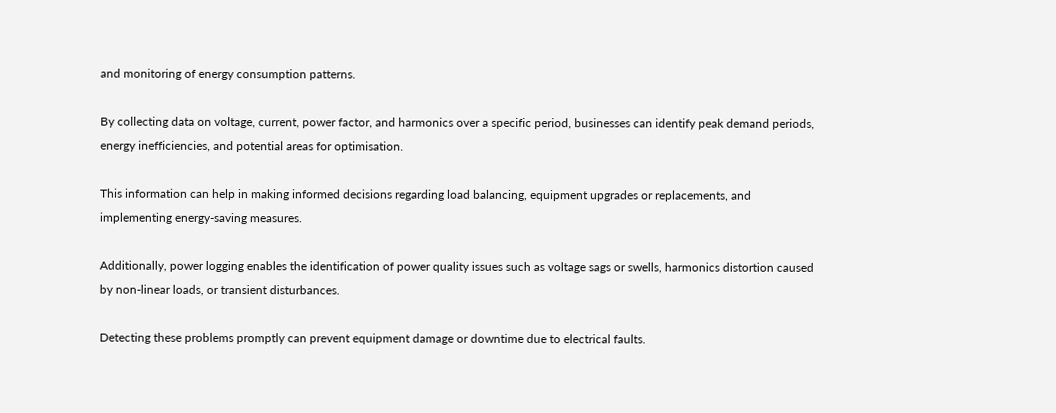and monitoring of energy consumption patterns.

By collecting data on voltage, current, power factor, and harmonics over a specific period, businesses can identify peak demand periods, energy inefficiencies, and potential areas for optimisation.

This information can help in making informed decisions regarding load balancing, equipment upgrades or replacements, and implementing energy-saving measures.

Additionally, power logging enables the identification of power quality issues such as voltage sags or swells, harmonics distortion caused by non-linear loads, or transient disturbances.

Detecting these problems promptly can prevent equipment damage or downtime due to electrical faults.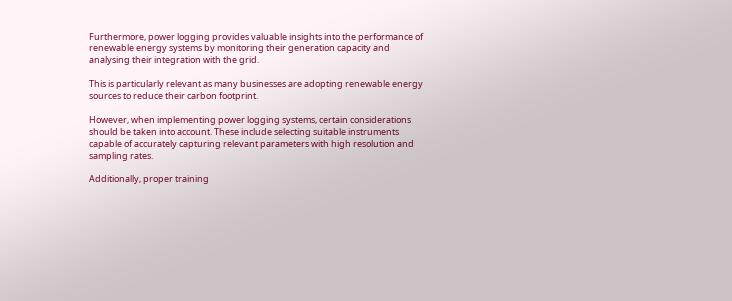Furthermore, power logging provides valuable insights into the performance of renewable energy systems by monitoring their generation capacity and analysing their integration with the grid.

This is particularly relevant as many businesses are adopting renewable energy sources to reduce their carbon footprint.

However, when implementing power logging systems, certain considerations should be taken into account. These include selecting suitable instruments capable of accurately capturing relevant parameters with high resolution and sampling rates.

Additionally, proper training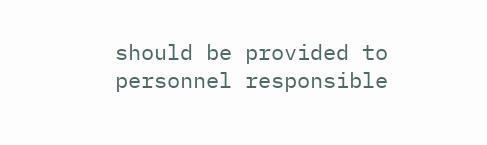should be provided to personnel responsible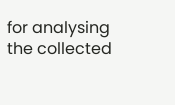for analysing the collected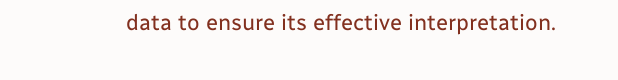data to ensure its effective interpretation.